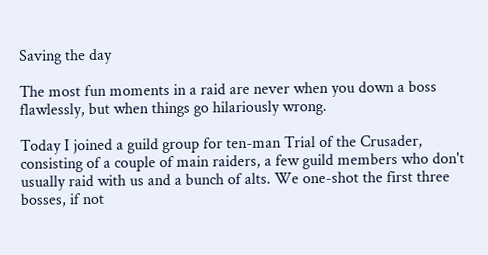Saving the day

The most fun moments in a raid are never when you down a boss flawlessly, but when things go hilariously wrong.

Today I joined a guild group for ten-man Trial of the Crusader, consisting of a couple of main raiders, a few guild members who don't usually raid with us and a bunch of alts. We one-shot the first three bosses, if not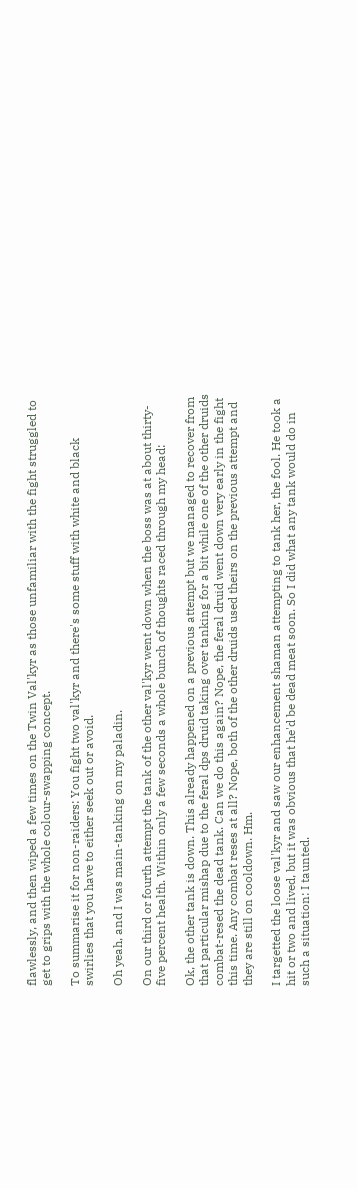flawlessly, and then wiped a few times on the Twin Val'kyr as those unfamiliar with the fight struggled to get to grips with the whole colour-swapping concept.

To summarise it for non-raiders: You fight two val'kyr and there's some stuff with white and black swirlies that you have to either seek out or avoid.

Oh yeah, and I was main-tanking on my paladin.

On our third or fourth attempt the tank of the other val'kyr went down when the boss was at about thirty-five percent health. Within only a few seconds a whole bunch of thoughts raced through my head:

Ok, the other tank is down. This already happened on a previous attempt but we managed to recover from that particular mishap due to the feral dps druid taking over tanking for a bit while one of the other druids combat-resed the dead tank. Can we do this again? Nope, the feral druid went down very early in the fight this time. Any combat reses at all? Nope, both of the other druids used theirs on the previous attempt and they are still on cooldown. Hm.

I targetted the loose val'kyr and saw our enhancement shaman attempting to tank her, the fool. He took a hit or two and lived, but it was obvious that he'd be dead meat soon. So I did what any tank would do in such a situation: I taunted.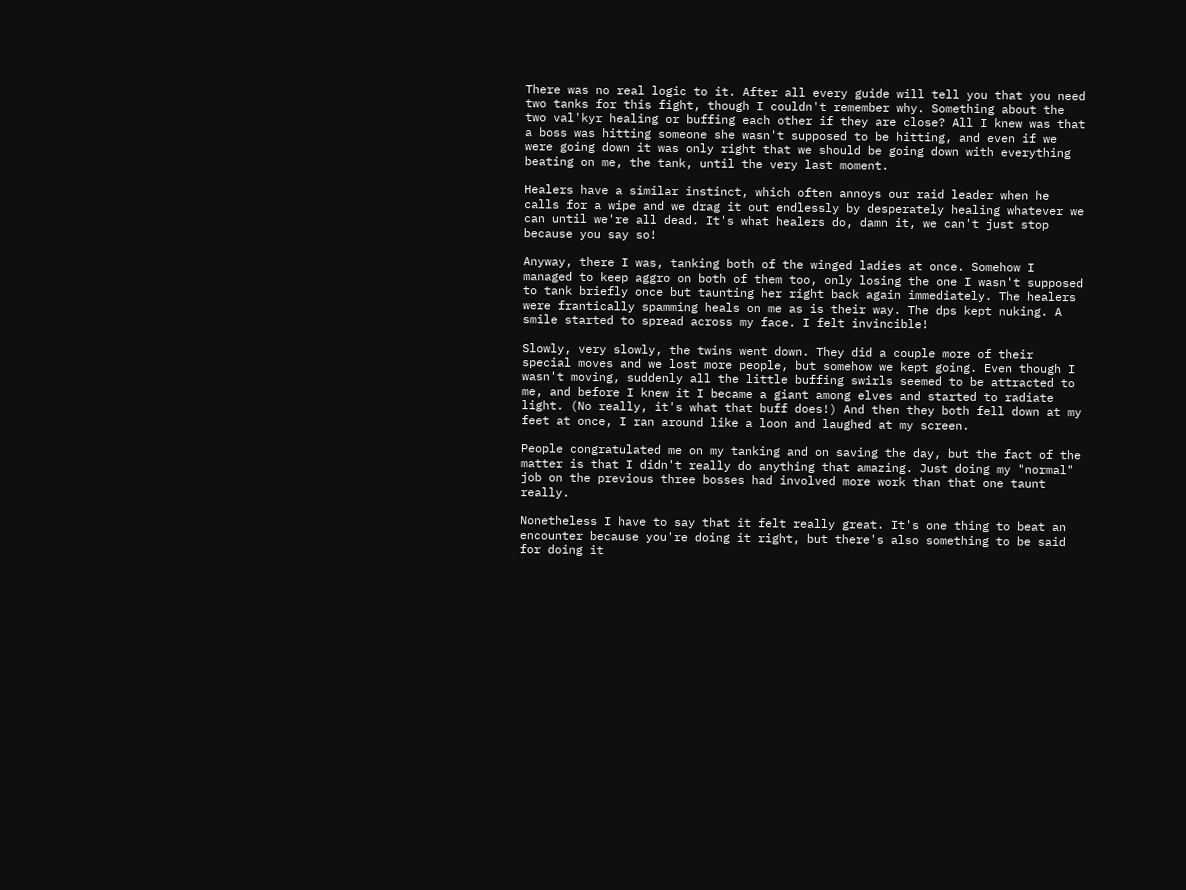There was no real logic to it. After all every guide will tell you that you need two tanks for this fight, though I couldn't remember why. Something about the two val'kyr healing or buffing each other if they are close? All I knew was that a boss was hitting someone she wasn't supposed to be hitting, and even if we were going down it was only right that we should be going down with everything beating on me, the tank, until the very last moment.

Healers have a similar instinct, which often annoys our raid leader when he calls for a wipe and we drag it out endlessly by desperately healing whatever we can until we're all dead. It's what healers do, damn it, we can't just stop because you say so!

Anyway, there I was, tanking both of the winged ladies at once. Somehow I managed to keep aggro on both of them too, only losing the one I wasn't supposed to tank briefly once but taunting her right back again immediately. The healers were frantically spamming heals on me as is their way. The dps kept nuking. A smile started to spread across my face. I felt invincible!

Slowly, very slowly, the twins went down. They did a couple more of their special moves and we lost more people, but somehow we kept going. Even though I wasn't moving, suddenly all the little buffing swirls seemed to be attracted to me, and before I knew it I became a giant among elves and started to radiate light. (No really, it's what that buff does!) And then they both fell down at my feet at once, I ran around like a loon and laughed at my screen.

People congratulated me on my tanking and on saving the day, but the fact of the matter is that I didn't really do anything that amazing. Just doing my "normal" job on the previous three bosses had involved more work than that one taunt really.

Nonetheless I have to say that it felt really great. It's one thing to beat an encounter because you're doing it right, but there's also something to be said for doing it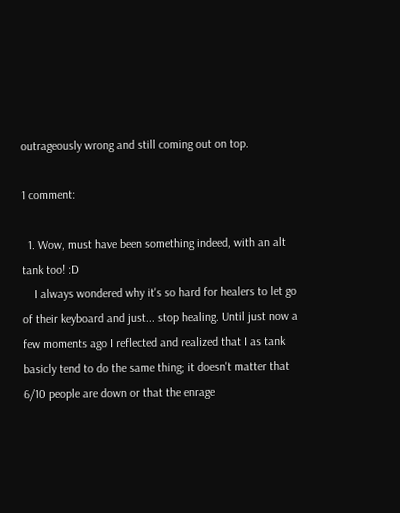outrageously wrong and still coming out on top.

1 comment:

  1. Wow, must have been something indeed, with an alt tank too! :D
    I always wondered why it's so hard for healers to let go of their keyboard and just... stop healing. Until just now a few moments ago I reflected and realized that I as tank basicly tend to do the same thing; it doesn't matter that 6/10 people are down or that the enrage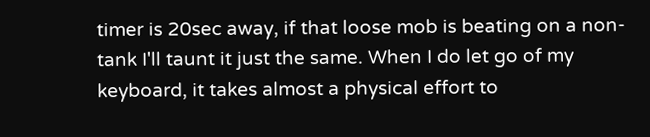timer is 20sec away, if that loose mob is beating on a non-tank I'll taunt it just the same. When I do let go of my keyboard, it takes almost a physical effort to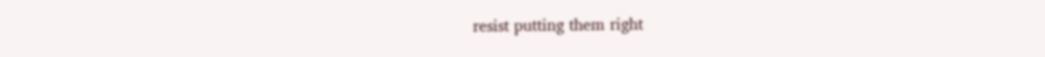resist putting them right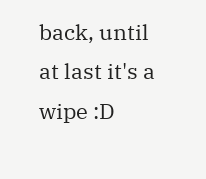back, until at last it's a wipe :D